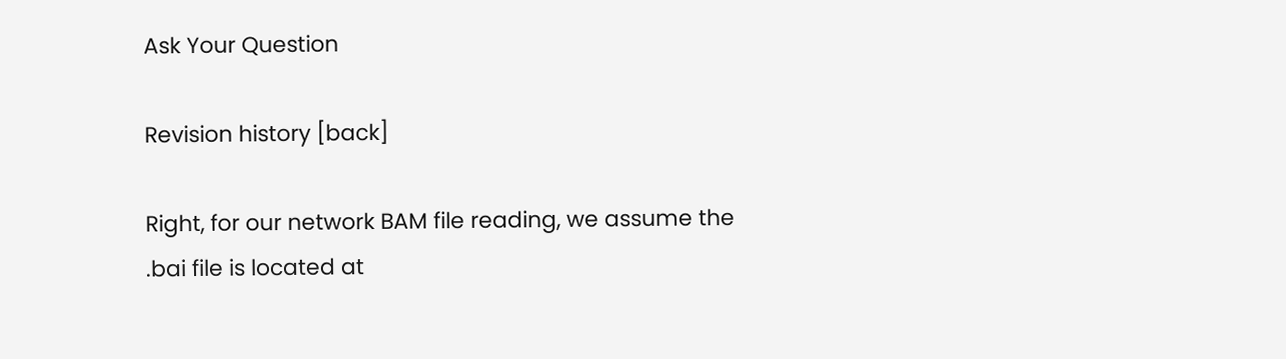Ask Your Question

Revision history [back]

Right, for our network BAM file reading, we assume the .bai file is located at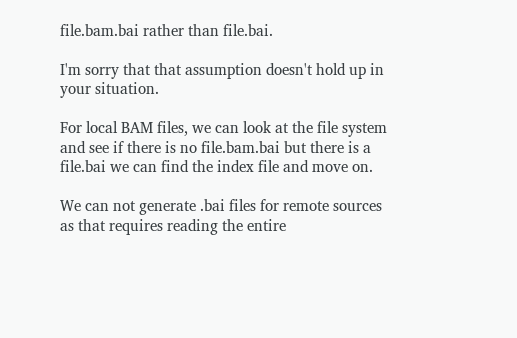file.bam.bai rather than file.bai.

I'm sorry that that assumption doesn't hold up in your situation.

For local BAM files, we can look at the file system and see if there is no file.bam.bai but there is a file.bai we can find the index file and move on.

We can not generate .bai files for remote sources as that requires reading the entire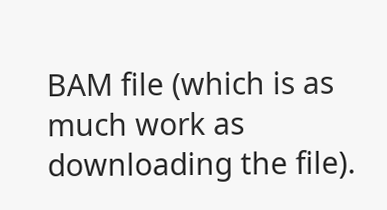BAM file (which is as much work as downloading the file).